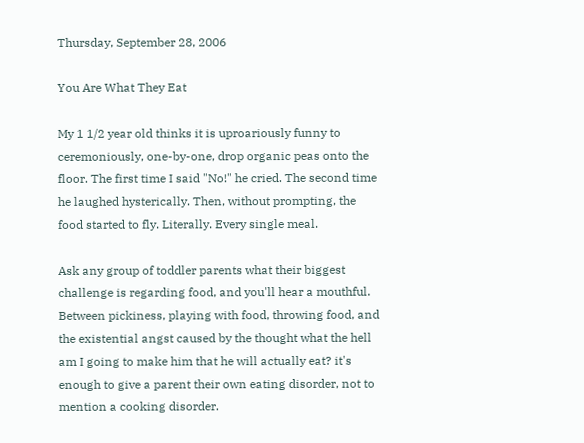Thursday, September 28, 2006

You Are What They Eat

My 1 1/2 year old thinks it is uproariously funny to ceremoniously, one-by-one, drop organic peas onto the floor. The first time I said "No!" he cried. The second time he laughed hysterically. Then, without prompting, the food started to fly. Literally. Every single meal.

Ask any group of toddler parents what their biggest challenge is regarding food, and you'll hear a mouthful. Between pickiness, playing with food, throwing food, and the existential angst caused by the thought what the hell am I going to make him that he will actually eat? it's enough to give a parent their own eating disorder, not to mention a cooking disorder.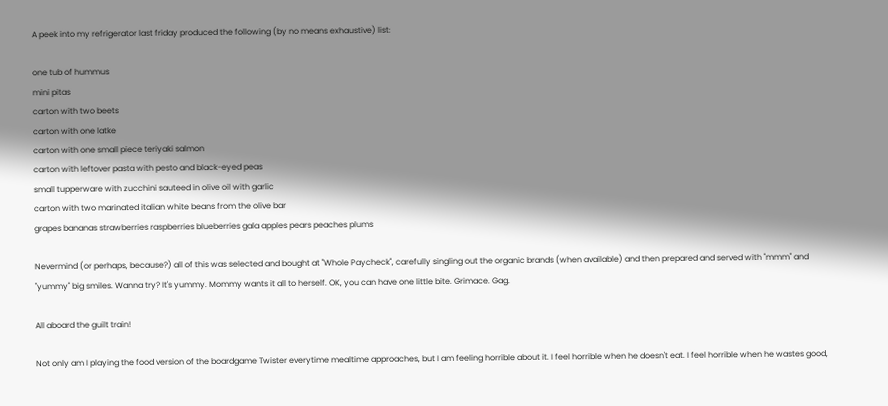A peek into my refrigerator last friday produced the following (by no means exhaustive) list:

one tub of hummus
mini pitas
carton with two beets
carton with one latke
carton with one small piece teriyaki salmon
carton with leftover pasta with pesto and black-eyed peas
small tupperware with zucchini sauteed in olive oil with garlic
carton with two marinated italian white beans from the olive bar
grapes bananas strawberries raspberries blueberries gala apples pears peaches plums

Nevermind (or perhaps, because?) all of this was selected and bought at "Whole Paycheck", carefully singling out the organic brands (when available) and then prepared and served with "mmm" and "yummy" big smiles. Wanna try? It's yummy. Mommy wants it all to herself. OK, you can have one little bite. Grimace. Gag.

All aboard the guilt train!

Not only am I playing the food version of the boardgame Twister everytime mealtime approaches, but I am feeling horrible about it. I feel horrible when he doesn't eat. I feel horrible when he wastes good,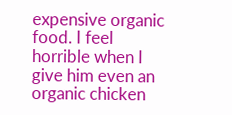expensive organic food. I feel horrible when I give him even an organic chicken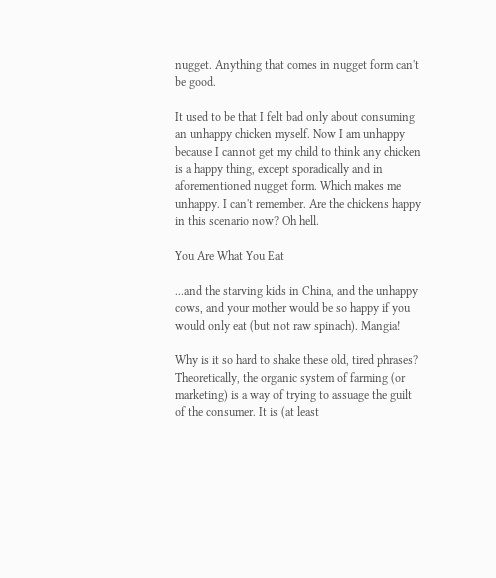nugget. Anything that comes in nugget form can't be good.

It used to be that I felt bad only about consuming an unhappy chicken myself. Now I am unhappy because I cannot get my child to think any chicken is a happy thing, except sporadically and in aforementioned nugget form. Which makes me unhappy. I can't remember. Are the chickens happy in this scenario now? Oh hell.

You Are What You Eat

...and the starving kids in China, and the unhappy cows, and your mother would be so happy if you would only eat (but not raw spinach). Mangia!

Why is it so hard to shake these old, tired phrases? Theoretically, the organic system of farming (or marketing) is a way of trying to assuage the guilt of the consumer. It is (at least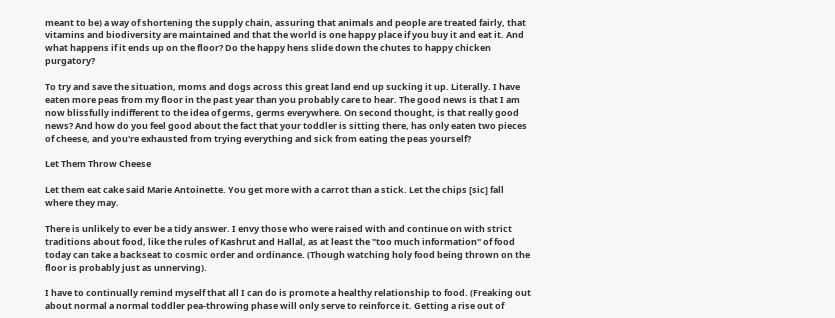meant to be) a way of shortening the supply chain, assuring that animals and people are treated fairly, that vitamins and biodiversity are maintained and that the world is one happy place if you buy it and eat it. And what happens if it ends up on the floor? Do the happy hens slide down the chutes to happy chicken purgatory?

To try and save the situation, moms and dogs across this great land end up sucking it up. Literally. I have eaten more peas from my floor in the past year than you probably care to hear. The good news is that I am now blissfully indifferent to the idea of germs, germs everywhere. On second thought, is that really good news? And how do you feel good about the fact that your toddler is sitting there, has only eaten two pieces of cheese, and you're exhausted from trying everything and sick from eating the peas yourself?

Let Them Throw Cheese

Let them eat cake said Marie Antoinette. You get more with a carrot than a stick. Let the chips [sic] fall where they may.

There is unlikely to ever be a tidy answer. I envy those who were raised with and continue on with strict traditions about food, like the rules of Kashrut and Hallal, as at least the "too much information" of food today can take a backseat to cosmic order and ordinance. (Though watching holy food being thrown on the floor is probably just as unnerving).

I have to continually remind myself that all I can do is promote a healthy relationship to food. (Freaking out about normal a normal toddler pea-throwing phase will only serve to reinforce it. Getting a rise out of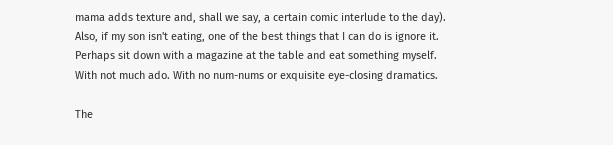mama adds texture and, shall we say, a certain comic interlude to the day). Also, if my son isn't eating, one of the best things that I can do is ignore it. Perhaps sit down with a magazine at the table and eat something myself. With not much ado. With no num-nums or exquisite eye-closing dramatics.

The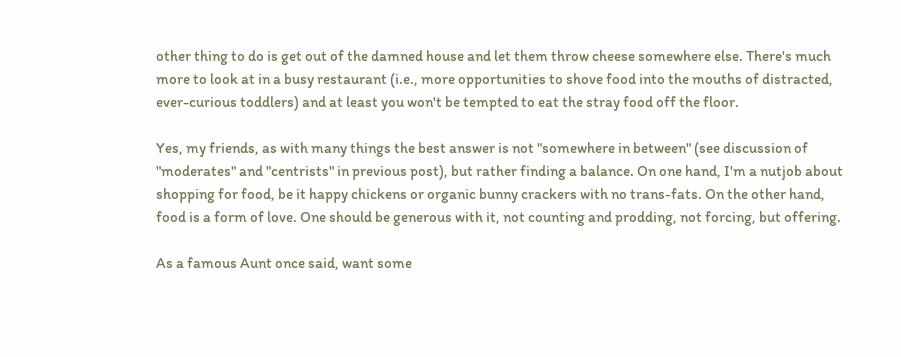other thing to do is get out of the damned house and let them throw cheese somewhere else. There's much more to look at in a busy restaurant (i.e., more opportunities to shove food into the mouths of distracted, ever-curious toddlers) and at least you won't be tempted to eat the stray food off the floor.

Yes, my friends, as with many things the best answer is not "somewhere in between" (see discussion of "moderates" and "centrists" in previous post), but rather finding a balance. On one hand, I'm a nutjob about shopping for food, be it happy chickens or organic bunny crackers with no trans-fats. On the other hand, food is a form of love. One should be generous with it, not counting and prodding, not forcing, but offering.

As a famous Aunt once said, want some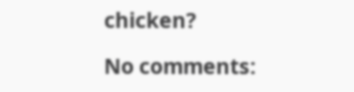chicken?

No comments: